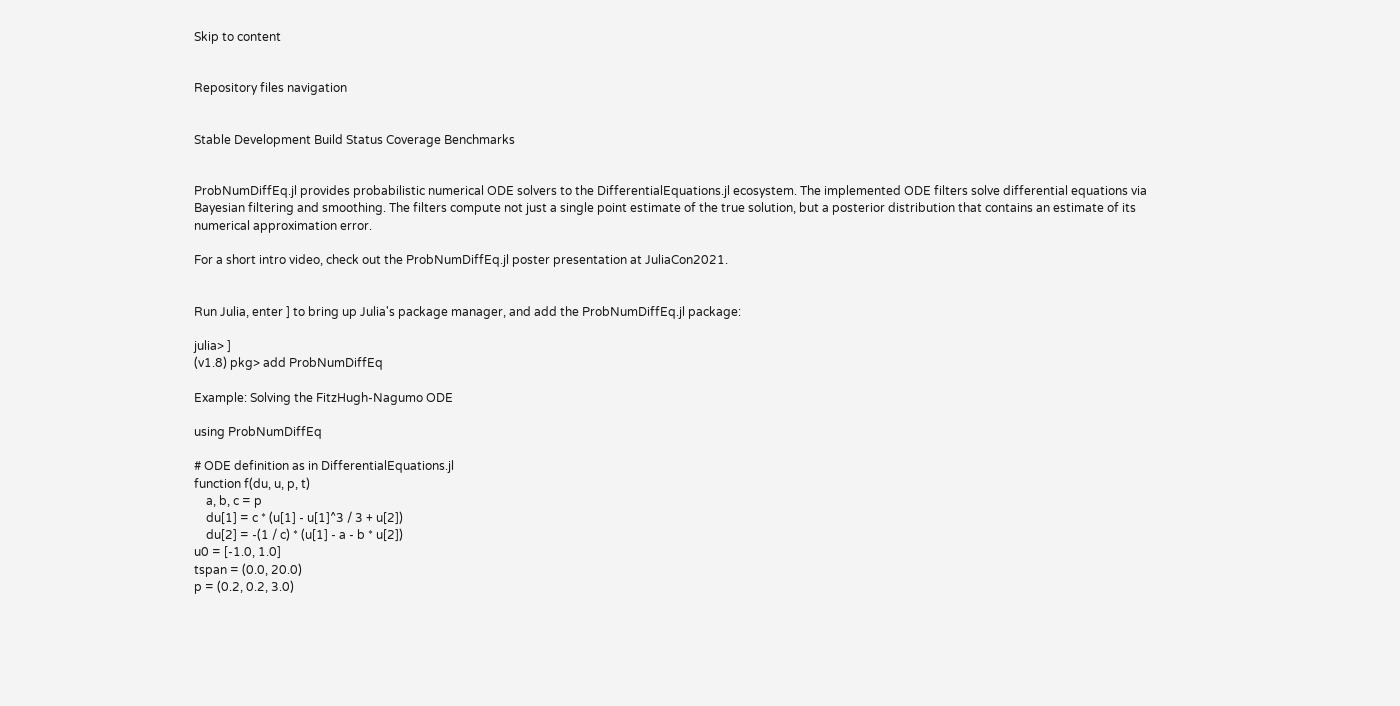Skip to content


Repository files navigation


Stable Development Build Status Coverage Benchmarks


ProbNumDiffEq.jl provides probabilistic numerical ODE solvers to the DifferentialEquations.jl ecosystem. The implemented ODE filters solve differential equations via Bayesian filtering and smoothing. The filters compute not just a single point estimate of the true solution, but a posterior distribution that contains an estimate of its numerical approximation error.

For a short intro video, check out the ProbNumDiffEq.jl poster presentation at JuliaCon2021.


Run Julia, enter ] to bring up Julia's package manager, and add the ProbNumDiffEq.jl package:

julia> ]
(v1.8) pkg> add ProbNumDiffEq

Example: Solving the FitzHugh-Nagumo ODE

using ProbNumDiffEq

# ODE definition as in DifferentialEquations.jl
function f(du, u, p, t)
    a, b, c = p
    du[1] = c * (u[1] - u[1]^3 / 3 + u[2])
    du[2] = -(1 / c) * (u[1] - a - b * u[2])
u0 = [-1.0, 1.0]
tspan = (0.0, 20.0)
p = (0.2, 0.2, 3.0)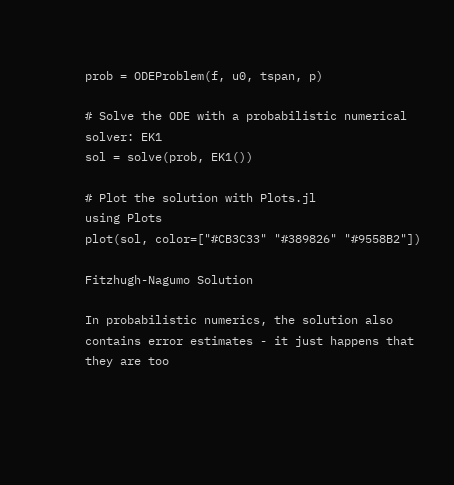prob = ODEProblem(f, u0, tspan, p)

# Solve the ODE with a probabilistic numerical solver: EK1
sol = solve(prob, EK1())

# Plot the solution with Plots.jl
using Plots
plot(sol, color=["#CB3C33" "#389826" "#9558B2"])

Fitzhugh-Nagumo Solution

In probabilistic numerics, the solution also contains error estimates - it just happens that they are too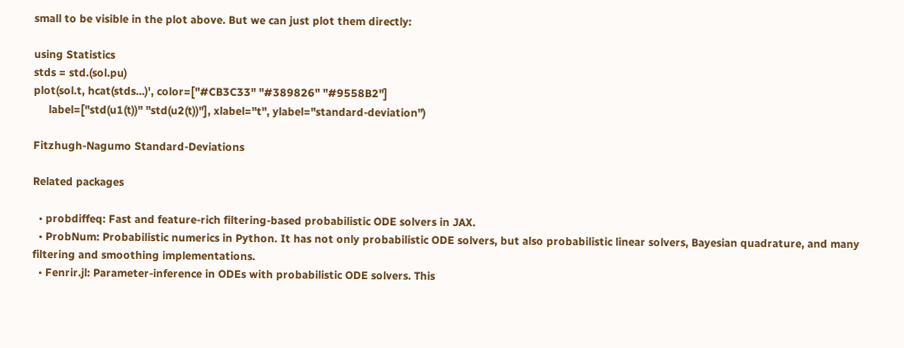small to be visible in the plot above. But we can just plot them directly:

using Statistics
stds = std.(sol.pu)
plot(sol.t, hcat(stds...)', color=["#CB3C33" "#389826" "#9558B2"]
     label=["std(u1(t))" "std(u2(t))"], xlabel="t", ylabel="standard-deviation")

Fitzhugh-Nagumo Standard-Deviations

Related packages

  • probdiffeq: Fast and feature-rich filtering-based probabilistic ODE solvers in JAX.
  • ProbNum: Probabilistic numerics in Python. It has not only probabilistic ODE solvers, but also probabilistic linear solvers, Bayesian quadrature, and many filtering and smoothing implementations.
  • Fenrir.jl: Parameter-inference in ODEs with probabilistic ODE solvers. This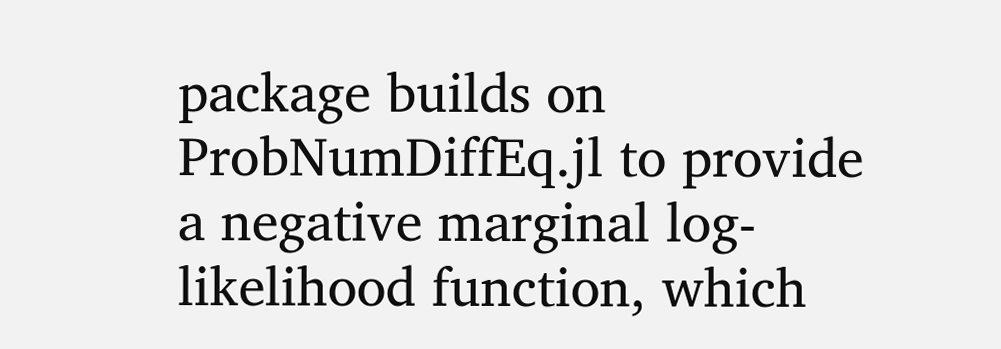package builds on ProbNumDiffEq.jl to provide a negative marginal log-likelihood function, which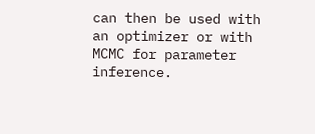can then be used with an optimizer or with MCMC for parameter inference.